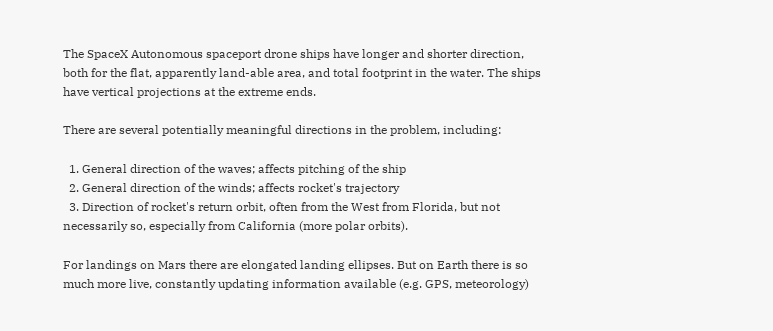The SpaceX Autonomous spaceport drone ships have longer and shorter direction, both for the flat, apparently land-able area, and total footprint in the water. The ships have vertical projections at the extreme ends.

There are several potentially meaningful directions in the problem, including:

  1. General direction of the waves; affects pitching of the ship
  2. General direction of the winds; affects rocket's trajectory
  3. Direction of rocket's return orbit, often from the West from Florida, but not necessarily so, especially from California (more polar orbits).

For landings on Mars there are elongated landing ellipses. But on Earth there is so much more live, constantly updating information available (e.g. GPS, meteorology)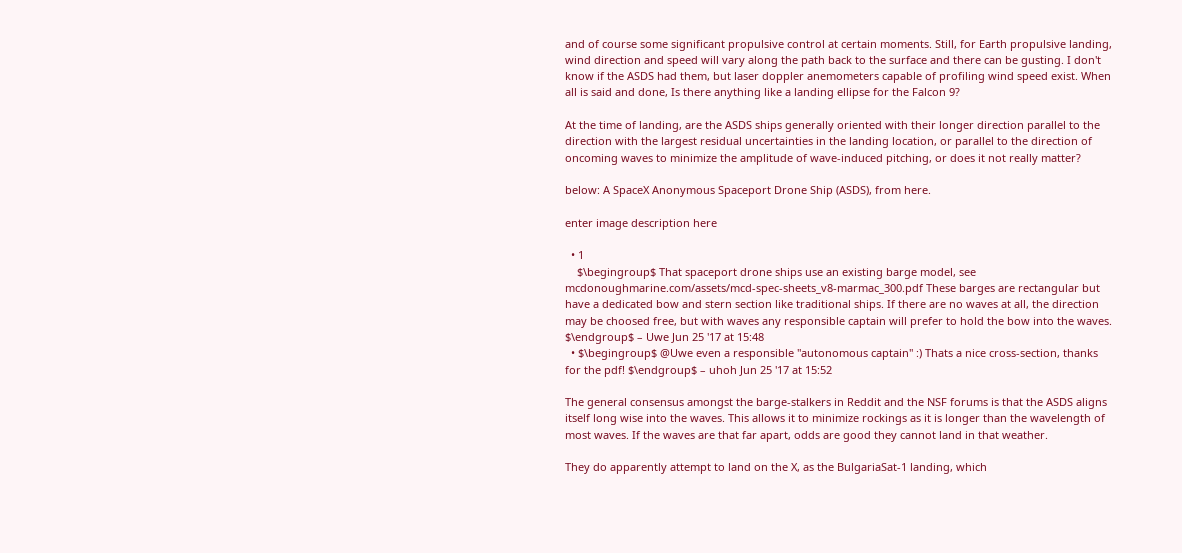and of course some significant propulsive control at certain moments. Still, for Earth propulsive landing, wind direction and speed will vary along the path back to the surface and there can be gusting. I don't know if the ASDS had them, but laser doppler anemometers capable of profiling wind speed exist. When all is said and done, Is there anything like a landing ellipse for the Falcon 9?

At the time of landing, are the ASDS ships generally oriented with their longer direction parallel to the direction with the largest residual uncertainties in the landing location, or parallel to the direction of oncoming waves to minimize the amplitude of wave-induced pitching, or does it not really matter?

below: A SpaceX Anonymous Spaceport Drone Ship (ASDS), from here.

enter image description here

  • 1
    $\begingroup$ That spaceport drone ships use an existing barge model, see mcdonoughmarine.com/assets/mcd-spec-sheets_v8-marmac_300.pdf These barges are rectangular but have a dedicated bow and stern section like traditional ships. If there are no waves at all, the direction may be choosed free, but with waves any responsible captain will prefer to hold the bow into the waves. $\endgroup$ – Uwe Jun 25 '17 at 15:48
  • $\begingroup$ @Uwe even a responsible "autonomous captain" :) Thats a nice cross-section, thanks for the pdf! $\endgroup$ – uhoh Jun 25 '17 at 15:52

The general consensus amongst the barge-stalkers in Reddit and the NSF forums is that the ASDS aligns itself long wise into the waves. This allows it to minimize rockings as it is longer than the wavelength of most waves. If the waves are that far apart, odds are good they cannot land in that weather.

They do apparently attempt to land on the X, as the BulgariaSat-1 landing, which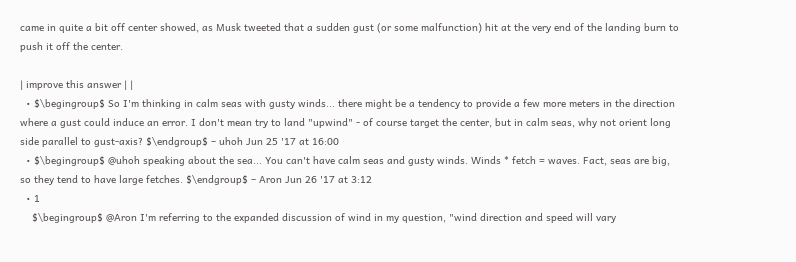came in quite a bit off center showed, as Musk tweeted that a sudden gust (or some malfunction) hit at the very end of the landing burn to push it off the center.

| improve this answer | |
  • $\begingroup$ So I'm thinking in calm seas with gusty winds... there might be a tendency to provide a few more meters in the direction where a gust could induce an error. I don't mean try to land "upwind" - of course target the center, but in calm seas, why not orient long side parallel to gust-axis? $\endgroup$ – uhoh Jun 25 '17 at 16:00
  • $\begingroup$ @uhoh speaking about the sea... You can't have calm seas and gusty winds. Winds * fetch = waves. Fact, seas are big, so they tend to have large fetches. $\endgroup$ – Aron Jun 26 '17 at 3:12
  • 1
    $\begingroup$ @Aron I'm referring to the expanded discussion of wind in my question, "wind direction and speed will vary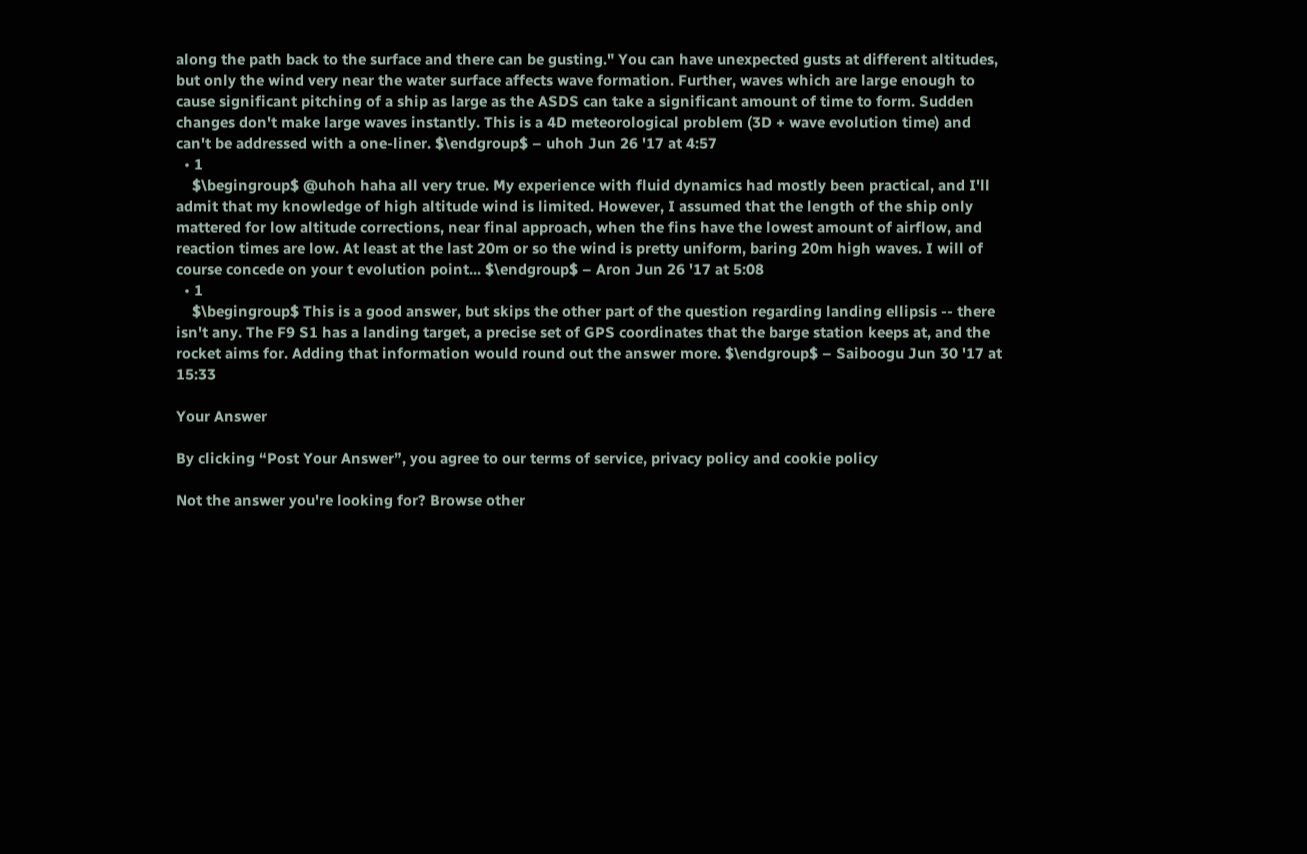along the path back to the surface and there can be gusting." You can have unexpected gusts at different altitudes, but only the wind very near the water surface affects wave formation. Further, waves which are large enough to cause significant pitching of a ship as large as the ASDS can take a significant amount of time to form. Sudden changes don't make large waves instantly. This is a 4D meteorological problem (3D + wave evolution time) and can't be addressed with a one-liner. $\endgroup$ – uhoh Jun 26 '17 at 4:57
  • 1
    $\begingroup$ @uhoh haha all very true. My experience with fluid dynamics had mostly been practical, and I'll admit that my knowledge of high altitude wind is limited. However, I assumed that the length of the ship only mattered for low altitude corrections, near final approach, when the fins have the lowest amount of airflow, and reaction times are low. At least at the last 20m or so the wind is pretty uniform, baring 20m high waves. I will of course concede on your t evolution point... $\endgroup$ – Aron Jun 26 '17 at 5:08
  • 1
    $\begingroup$ This is a good answer, but skips the other part of the question regarding landing ellipsis -- there isn't any. The F9 S1 has a landing target, a precise set of GPS coordinates that the barge station keeps at, and the rocket aims for. Adding that information would round out the answer more. $\endgroup$ – Saiboogu Jun 30 '17 at 15:33

Your Answer

By clicking “Post Your Answer”, you agree to our terms of service, privacy policy and cookie policy

Not the answer you're looking for? Browse other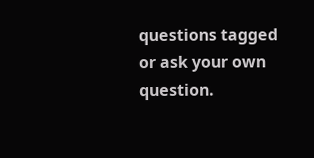questions tagged or ask your own question.